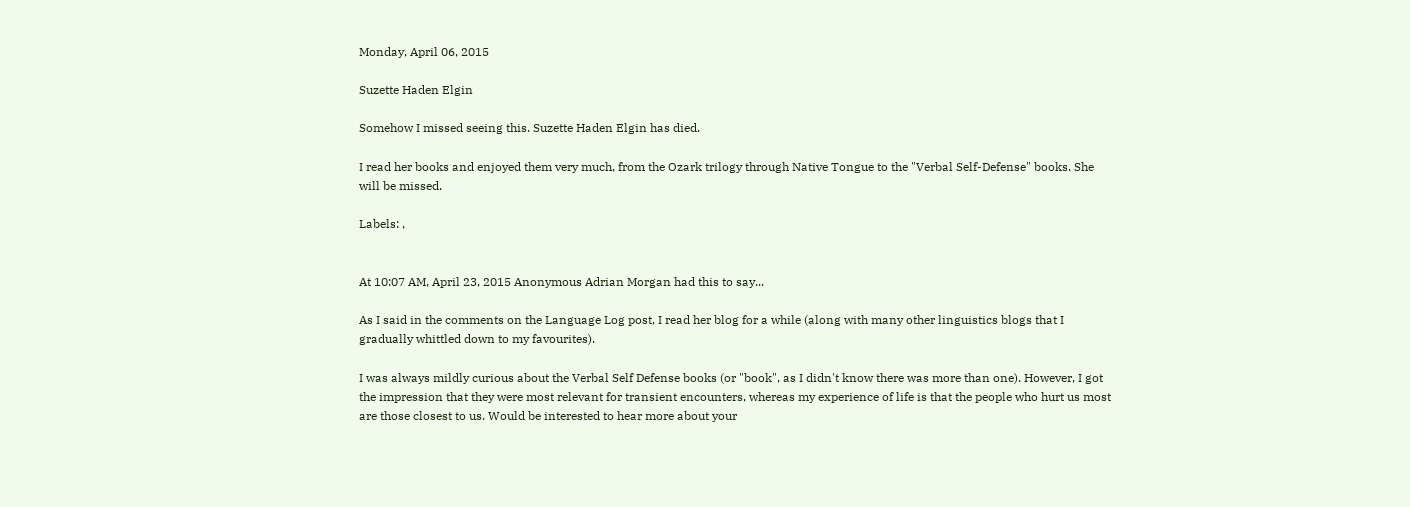Monday, April 06, 2015

Suzette Haden Elgin

Somehow I missed seeing this. Suzette Haden Elgin has died.

I read her books and enjoyed them very much, from the Ozark trilogy through Native Tongue to the "Verbal Self-Defense" books. She will be missed.

Labels: ,


At 10:07 AM, April 23, 2015 Anonymous Adrian Morgan had this to say...

As I said in the comments on the Language Log post, I read her blog for a while (along with many other linguistics blogs that I gradually whittled down to my favourites).

I was always mildly curious about the Verbal Self Defense books (or "book", as I didn't know there was more than one). However, I got the impression that they were most relevant for transient encounters, whereas my experience of life is that the people who hurt us most are those closest to us. Would be interested to hear more about your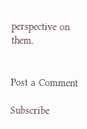perspective on them.


Post a Comment

Subscribe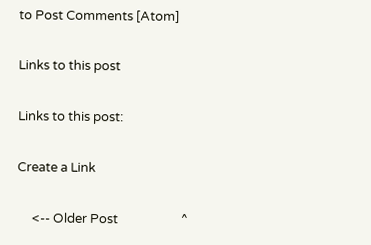to Post Comments [Atom]

Links to this post

Links to this post:

Create a Link

     <-- Older Post                     ^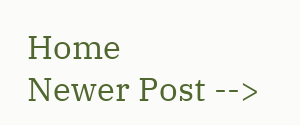Home                    Newer Post -->